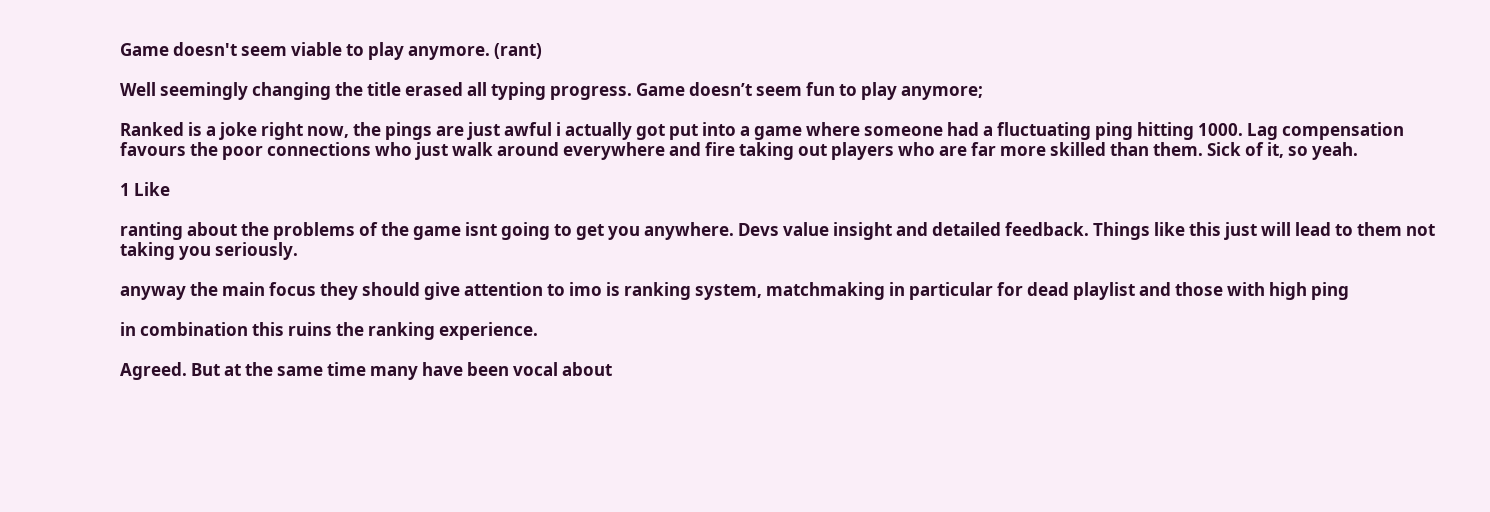Game doesn't seem viable to play anymore. (rant)

Well seemingly changing the title erased all typing progress. Game doesn’t seem fun to play anymore;

Ranked is a joke right now, the pings are just awful i actually got put into a game where someone had a fluctuating ping hitting 1000. Lag compensation favours the poor connections who just walk around everywhere and fire taking out players who are far more skilled than them. Sick of it, so yeah.

1 Like

ranting about the problems of the game isnt going to get you anywhere. Devs value insight and detailed feedback. Things like this just will lead to them not taking you seriously.

anyway the main focus they should give attention to imo is ranking system, matchmaking in particular for dead playlist and those with high ping

in combination this ruins the ranking experience.

Agreed. But at the same time many have been vocal about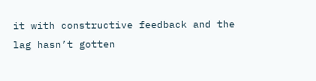it with constructive feedback and the lag hasn’t gotten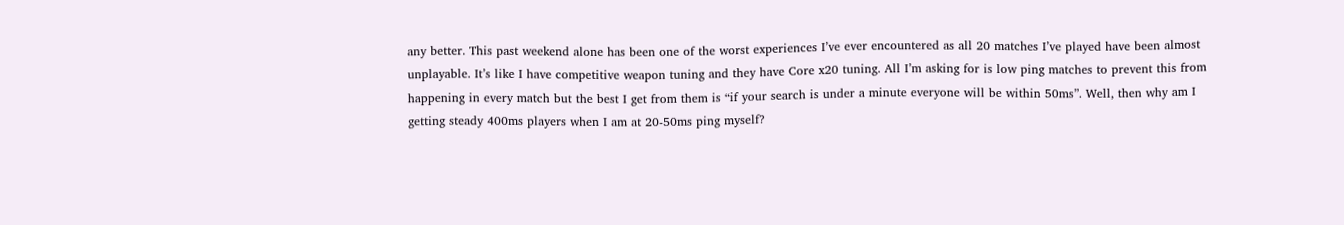any better. This past weekend alone has been one of the worst experiences I’ve ever encountered as all 20 matches I’ve played have been almost unplayable. It’s like I have competitive weapon tuning and they have Core x20 tuning. All I’m asking for is low ping matches to prevent this from happening in every match but the best I get from them is “if your search is under a minute everyone will be within 50ms”. Well, then why am I getting steady 400ms players when I am at 20-50ms ping myself?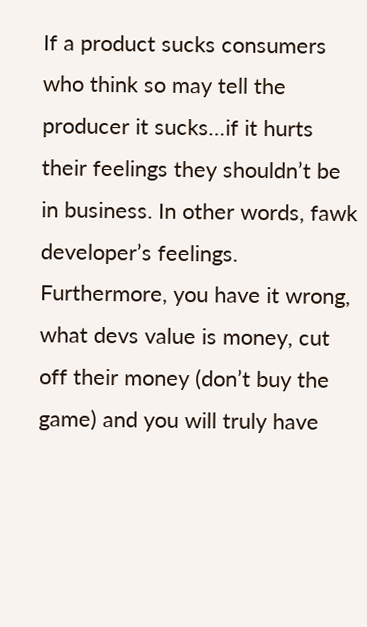If a product sucks consumers who think so may tell the producer it sucks…if it hurts their feelings they shouldn’t be in business. In other words, fawk developer’s feelings. Furthermore, you have it wrong, what devs value is money, cut off their money (don’t buy the game) and you will truly have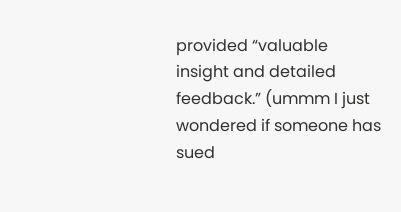provided “valuable insight and detailed feedback.” (ummm I just wondered if someone has sued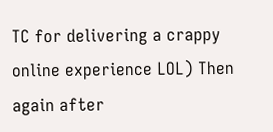TC for delivering a crappy online experience LOL) Then again after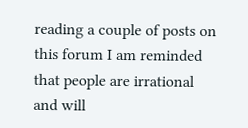reading a couple of posts on this forum I am reminded that people are irrational and will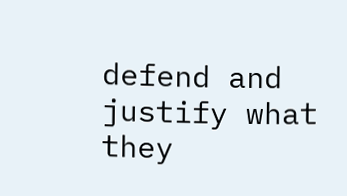defend and justify what they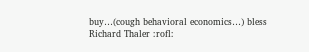buy…(cough behavioral economics…) bless Richard Thaler :rofl: